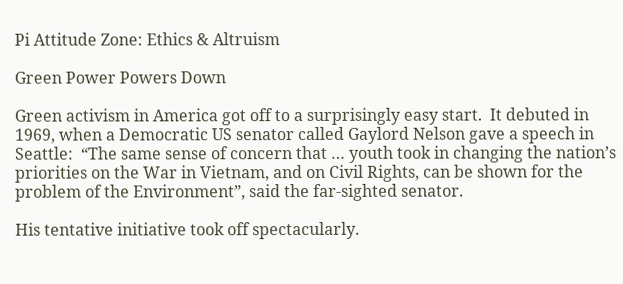Pi Attitude Zone: Ethics & Altruism

Green Power Powers Down

Green activism in America got off to a surprisingly easy start.  It debuted in 1969, when a Democratic US senator called Gaylord Nelson gave a speech in Seattle:  “The same sense of concern that … youth took in changing the nation’s priorities on the War in Vietnam, and on Civil Rights, can be shown for the problem of the Environment”, said the far-sighted senator.

His tentative initiative took off spectacularly.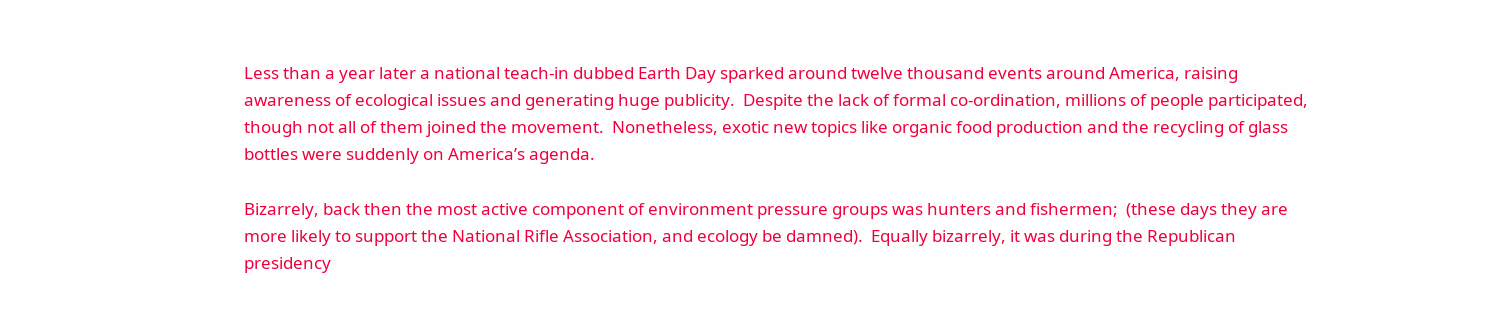Less than a year later a national teach-in dubbed Earth Day sparked around twelve thousand events around America, raising awareness of ecological issues and generating huge publicity.  Despite the lack of formal co-ordination, millions of people participated, though not all of them joined the movement.  Nonetheless, exotic new topics like organic food production and the recycling of glass bottles were suddenly on America’s agenda.

Bizarrely, back then the most active component of environment pressure groups was hunters and fishermen;  (these days they are more likely to support the National Rifle Association, and ecology be damned).  Equally bizarrely, it was during the Republican presidency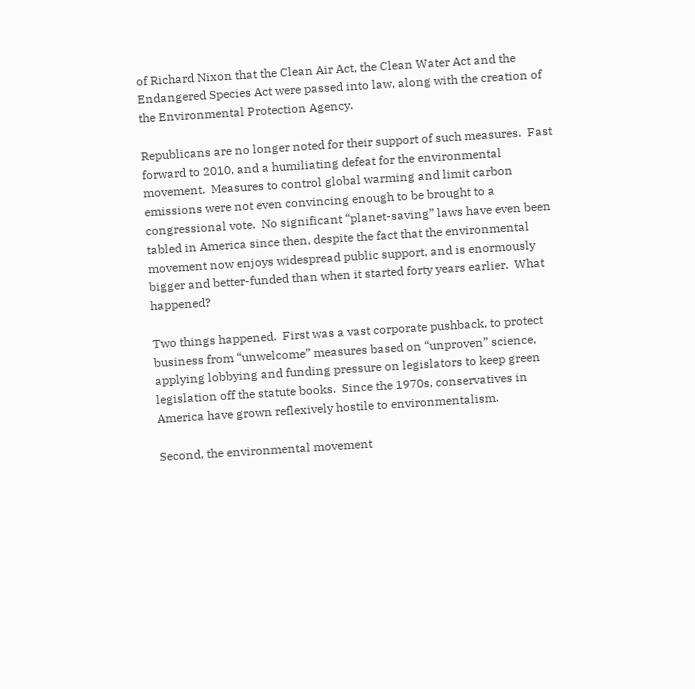of Richard Nixon that the Clean Air Act, the Clean Water Act and the Endangered Species Act were passed into law, along with the creation of the Environmental Protection Agency.

Republicans are no longer noted for their support of such measures.  Fast forward to 2010, and a humiliating defeat for the environmental movement.  Measures to control global warming and limit carbon emissions were not even convincing enough to be brought to a congressional vote.  No significant “planet-saving” laws have even been tabled in America since then, despite the fact that the environmental movement now enjoys widespread public support, and is enormously bigger and better-funded than when it started forty years earlier.  What happened?

Two things happened.  First was a vast corporate pushback, to protect business from “unwelcome” measures based on “unproven” science, applying lobbying and funding pressure on legislators to keep green legislation off the statute books.  Since the 1970s, conservatives in America have grown reflexively hostile to environmentalism.

Second, the environmental movement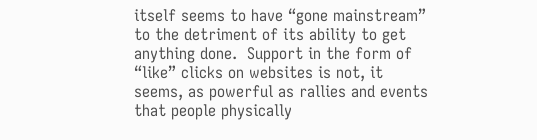itself seems to have “gone mainstream” to the detriment of its ability to get anything done.  Support in the form of “like” clicks on websites is not, it seems, as powerful as rallies and events that people physically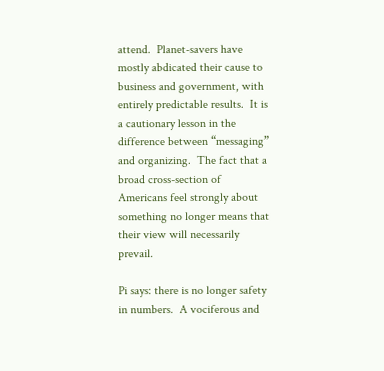attend.  Planet-savers have mostly abdicated their cause to business and government, with entirely predictable results.  It is a cautionary lesson in the difference between “messaging” and organizing.  The fact that a broad cross-section of Americans feel strongly about something no longer means that their view will necessarily prevail.

Pi says: there is no longer safety in numbers.  A vociferous and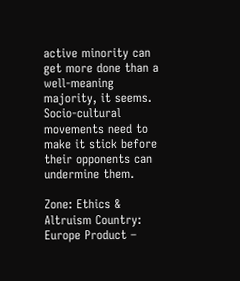active minority can get more done than a well-meaning majority, it seems.  Socio-cultural movements need to make it stick before their opponents can undermine them.

Zone: Ethics & Altruism Country: Europe Product –